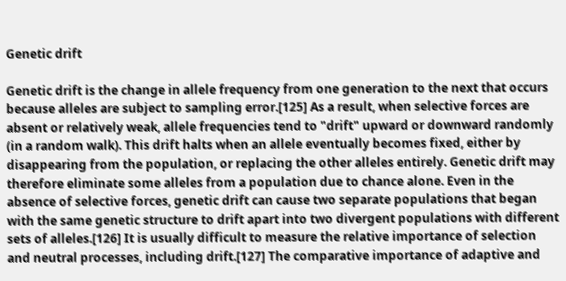Genetic drift

Genetic drift is the change in allele frequency from one generation to the next that occurs because alleles are subject to sampling error.[125] As a result, when selective forces are absent or relatively weak, allele frequencies tend to "drift" upward or downward randomly (in a random walk). This drift halts when an allele eventually becomes fixed, either by disappearing from the population, or replacing the other alleles entirely. Genetic drift may therefore eliminate some alleles from a population due to chance alone. Even in the absence of selective forces, genetic drift can cause two separate populations that began with the same genetic structure to drift apart into two divergent populations with different sets of alleles.[126] It is usually difficult to measure the relative importance of selection and neutral processes, including drift.[127] The comparative importance of adaptive and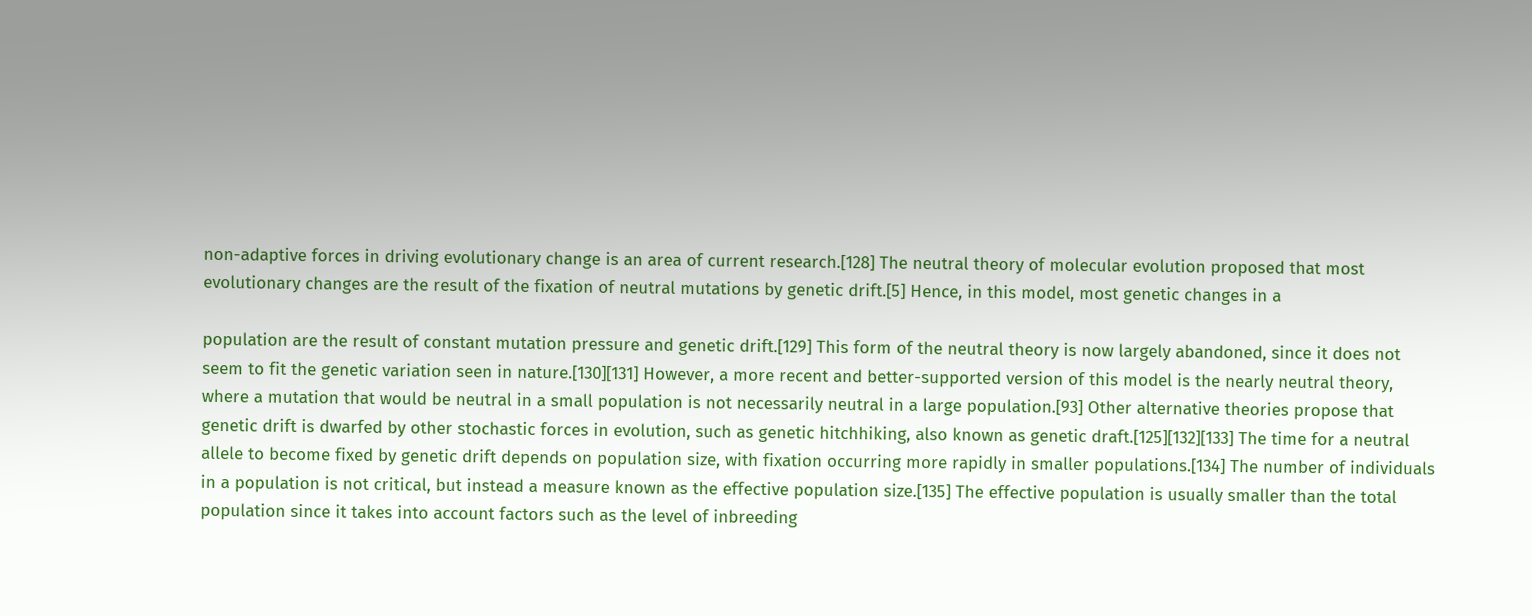non-adaptive forces in driving evolutionary change is an area of current research.[128] The neutral theory of molecular evolution proposed that most evolutionary changes are the result of the fixation of neutral mutations by genetic drift.[5] Hence, in this model, most genetic changes in a

population are the result of constant mutation pressure and genetic drift.[129] This form of the neutral theory is now largely abandoned, since it does not seem to fit the genetic variation seen in nature.[130][131] However, a more recent and better-supported version of this model is the nearly neutral theory, where a mutation that would be neutral in a small population is not necessarily neutral in a large population.[93] Other alternative theories propose that genetic drift is dwarfed by other stochastic forces in evolution, such as genetic hitchhiking, also known as genetic draft.[125][132][133] The time for a neutral allele to become fixed by genetic drift depends on population size, with fixation occurring more rapidly in smaller populations.[134] The number of individuals in a population is not critical, but instead a measure known as the effective population size.[135] The effective population is usually smaller than the total population since it takes into account factors such as the level of inbreeding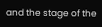and the stage of the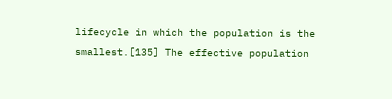lifecycle in which the population is the smallest.[135] The effective population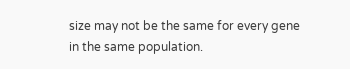size may not be the same for every gene in the same population.